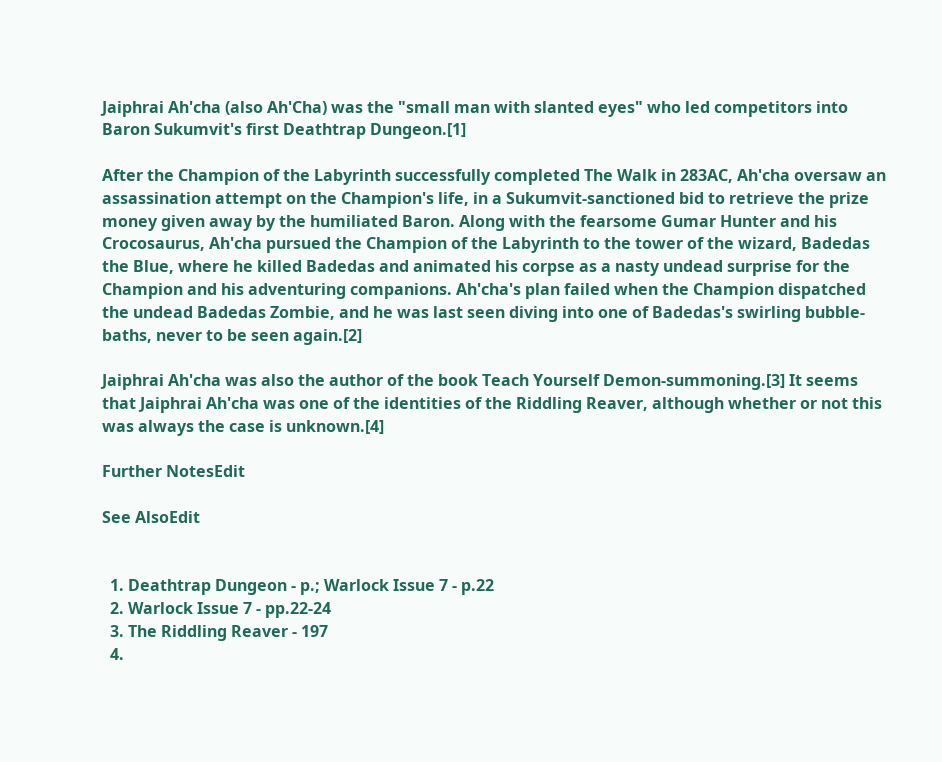Jaiphrai Ah'cha (also Ah'Cha) was the "small man with slanted eyes" who led competitors into Baron Sukumvit's first Deathtrap Dungeon.[1]

After the Champion of the Labyrinth successfully completed The Walk in 283AC, Ah'cha oversaw an assassination attempt on the Champion's life, in a Sukumvit-sanctioned bid to retrieve the prize money given away by the humiliated Baron. Along with the fearsome Gumar Hunter and his Crocosaurus, Ah'cha pursued the Champion of the Labyrinth to the tower of the wizard, Badedas the Blue, where he killed Badedas and animated his corpse as a nasty undead surprise for the Champion and his adventuring companions. Ah'cha's plan failed when the Champion dispatched the undead Badedas Zombie, and he was last seen diving into one of Badedas's swirling bubble-baths, never to be seen again.[2]

Jaiphrai Ah'cha was also the author of the book Teach Yourself Demon-summoning.[3] It seems that Jaiphrai Ah'cha was one of the identities of the Riddling Reaver, although whether or not this was always the case is unknown.[4]

Further NotesEdit

See AlsoEdit


  1. Deathtrap Dungeon - p.; Warlock Issue 7 - p.22
  2. Warlock Issue 7 - pp.22-24
  3. The Riddling Reaver - 197
  4.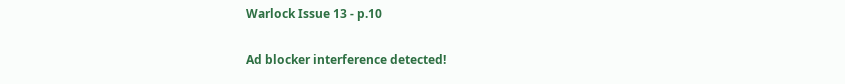Warlock Issue 13 - p.10

Ad blocker interference detected!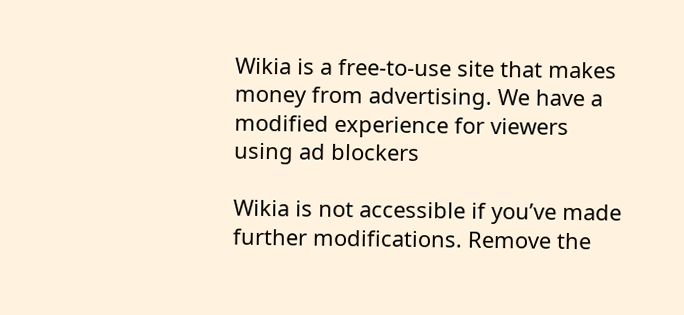Wikia is a free-to-use site that makes money from advertising. We have a modified experience for viewers using ad blockers

Wikia is not accessible if you’ve made further modifications. Remove the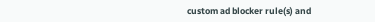custom ad blocker rule(s) and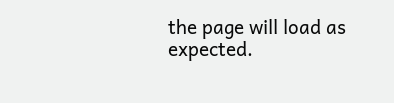the page will load as expected.